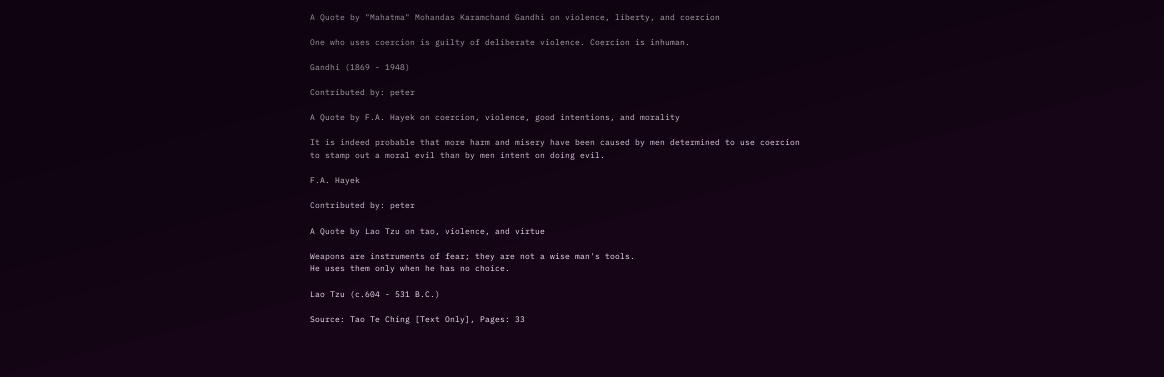A Quote by "Mahatma" Mohandas Karamchand Gandhi on violence, liberty, and coercion

One who uses coercion is guilty of deliberate violence. Coercion is inhuman.

Gandhi (1869 - 1948)

Contributed by: peter

A Quote by F.A. Hayek on coercion, violence, good intentions, and morality

It is indeed probable that more harm and misery have been caused by men determined to use coercion to stamp out a moral evil than by men intent on doing evil.

F.A. Hayek

Contributed by: peter

A Quote by Lao Tzu on tao, violence, and virtue

Weapons are instruments of fear; they are not a wise man's tools.
He uses them only when he has no choice.

Lao Tzu (c.604 - 531 B.C.)

Source: Tao Te Ching [Text Only], Pages: 33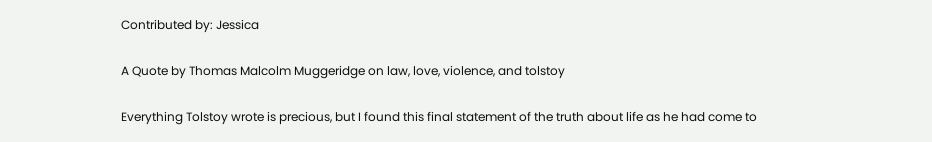Contributed by: Jessica

A Quote by Thomas Malcolm Muggeridge on law, love, violence, and tolstoy

Everything Tolstoy wrote is precious, but I found this final statement of the truth about life as he had come to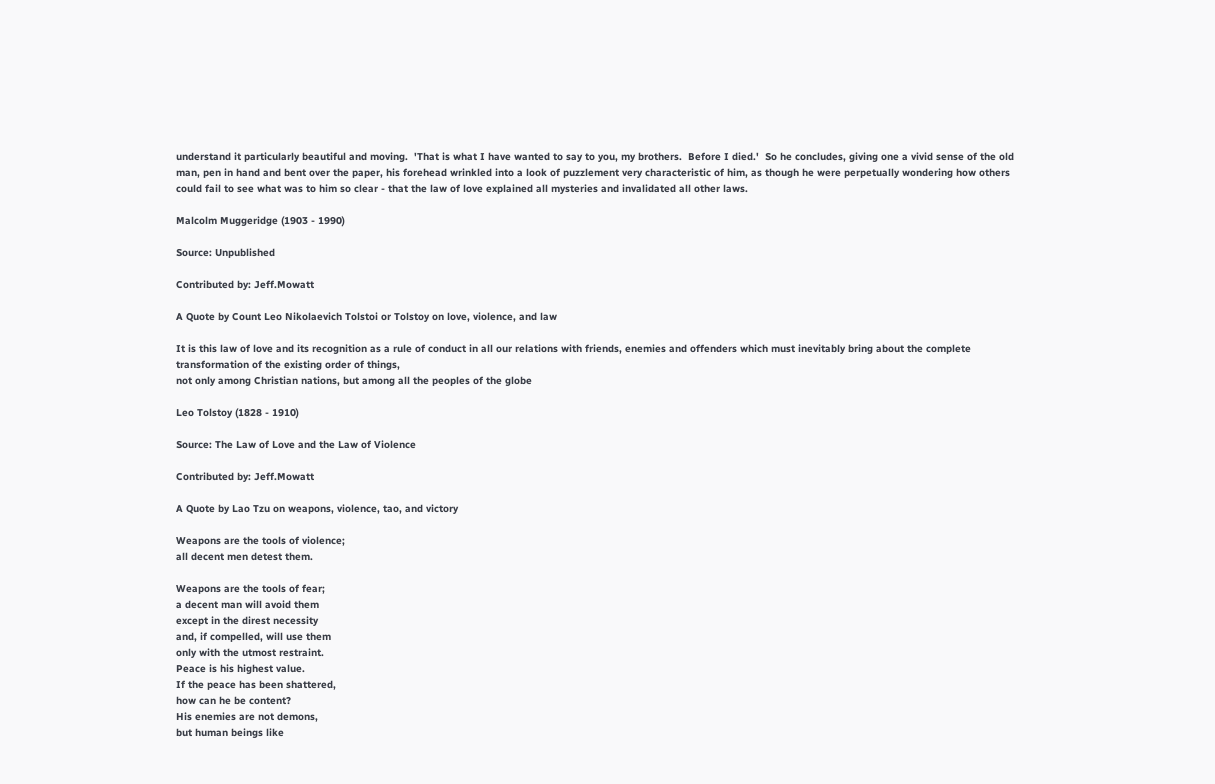understand it particularly beautiful and moving.  'That is what I have wanted to say to you, my brothers.  Before I died.'  So he concludes, giving one a vivid sense of the old man, pen in hand and bent over the paper, his forehead wrinkled into a look of puzzlement very characteristic of him, as though he were perpetually wondering how others could fail to see what was to him so clear - that the law of love explained all mysteries and invalidated all other laws.

Malcolm Muggeridge (1903 - 1990)

Source: Unpublished

Contributed by: Jeff.Mowatt

A Quote by Count Leo Nikolaevich Tolstoi or Tolstoy on love, violence, and law

It is this law of love and its recognition as a rule of conduct in all our relations with friends, enemies and offenders which must inevitably bring about the complete transformation of the existing order of things,
not only among Christian nations, but among all the peoples of the globe

Leo Tolstoy (1828 - 1910)

Source: The Law of Love and the Law of Violence

Contributed by: Jeff.Mowatt

A Quote by Lao Tzu on weapons, violence, tao, and victory

Weapons are the tools of violence;
all decent men detest them.

Weapons are the tools of fear;
a decent man will avoid them
except in the direst necessity
and, if compelled, will use them
only with the utmost restraint.
Peace is his highest value.
If the peace has been shattered,
how can he be content?
His enemies are not demons,
but human beings like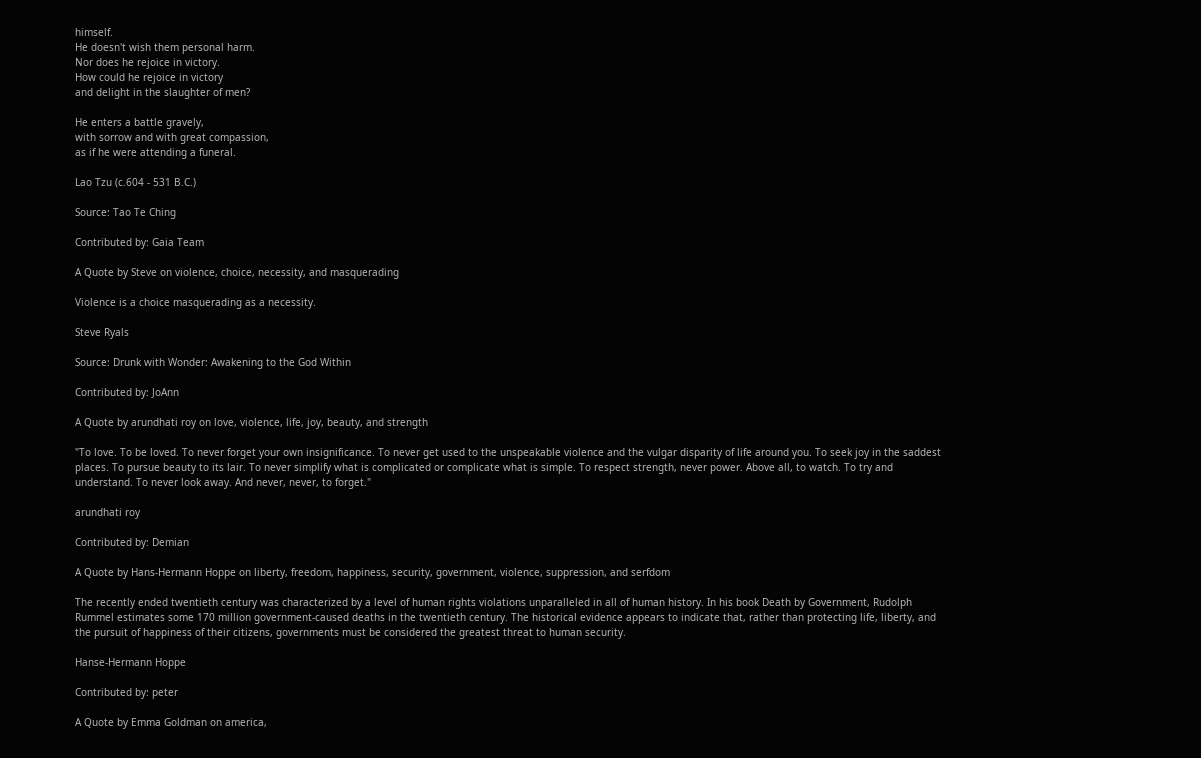himself.
He doesn't wish them personal harm.
Nor does he rejoice in victory.
How could he rejoice in victory
and delight in the slaughter of men?

He enters a battle gravely,
with sorrow and with great compassion,
as if he were attending a funeral.

Lao Tzu (c.604 - 531 B.C.)

Source: Tao Te Ching

Contributed by: Gaia Team

A Quote by Steve on violence, choice, necessity, and masquerading

Violence is a choice masquerading as a necessity.

Steve Ryals

Source: Drunk with Wonder: Awakening to the God Within

Contributed by: JoAnn

A Quote by arundhati roy on love, violence, life, joy, beauty, and strength

"To love. To be loved. To never forget your own insignificance. To never get used to the unspeakable violence and the vulgar disparity of life around you. To seek joy in the saddest places. To pursue beauty to its lair. To never simplify what is complicated or complicate what is simple. To respect strength, never power. Above all, to watch. To try and understand. To never look away. And never, never, to forget."

arundhati roy

Contributed by: Demian

A Quote by Hans-Hermann Hoppe on liberty, freedom, happiness, security, government, violence, suppression, and serfdom

The recently ended twentieth century was characterized by a level of human rights violations unparalleled in all of human history. In his book Death by Government, Rudolph Rummel estimates some 170 million government-caused deaths in the twentieth century. The historical evidence appears to indicate that, rather than protecting life, liberty, and the pursuit of happiness of their citizens, governments must be considered the greatest threat to human security.

Hanse-Hermann Hoppe

Contributed by: peter

A Quote by Emma Goldman on america,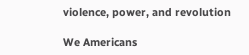violence, power, and revolution

We Americans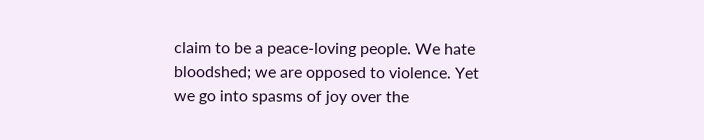claim to be a peace-loving people. We hate bloodshed; we are opposed to violence. Yet we go into spasms of joy over the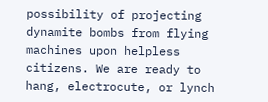possibility of projecting dynamite bombs from flying machines upon helpless citizens. We are ready to hang, electrocute, or lynch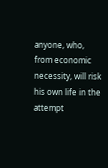anyone, who, from economic necessity, will risk his own life in the attempt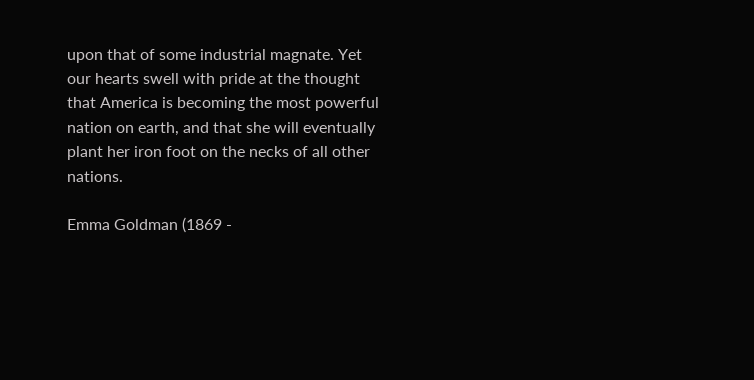upon that of some industrial magnate. Yet our hearts swell with pride at the thought that America is becoming the most powerful nation on earth, and that she will eventually plant her iron foot on the necks of all other nations.

Emma Goldman (1869 -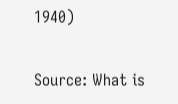1940)

Source: What is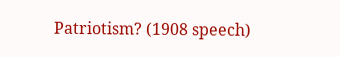Patriotism? (1908 speech)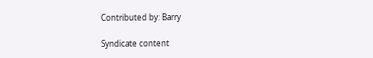Contributed by: Barry

Syndicate content